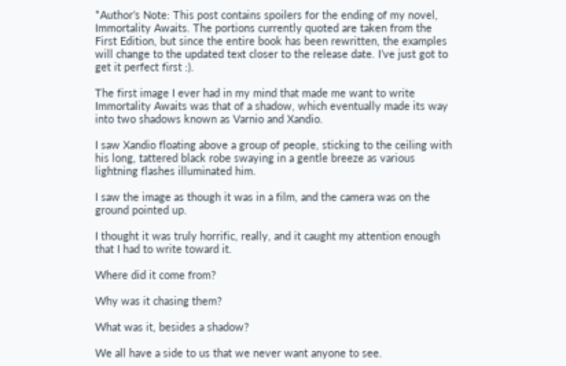*Author’s Note: This post contains spoilers for the ending of my novel, Immortality Awaits. The portions currently quoted are taken from the First Edition, but since the entire book has been rewritten, the examples will change to the updated text closer to the release date. I’ve just got to get it perfect first :).

The first image I ever had in my mind that made me want to write Immortality Awaits was that of a shadow, which eventually made its way into two shadows known as Varnio and Xandio.

I saw Xandio floating above a group of people, sticking to the ceiling with his long, tattered black robe swaying in a gentle breeze as various lightning flashes illuminated him.

I saw the image as though it was in a film, and the camera was on the ground pointed up.

I thought it was truly horrific, really, and it caught my attention enough that I had to write toward it.

Where did it come from?

Why was it chasing them?

What was it, besides a shadow?

We all have a side to us that we never want anyone to see.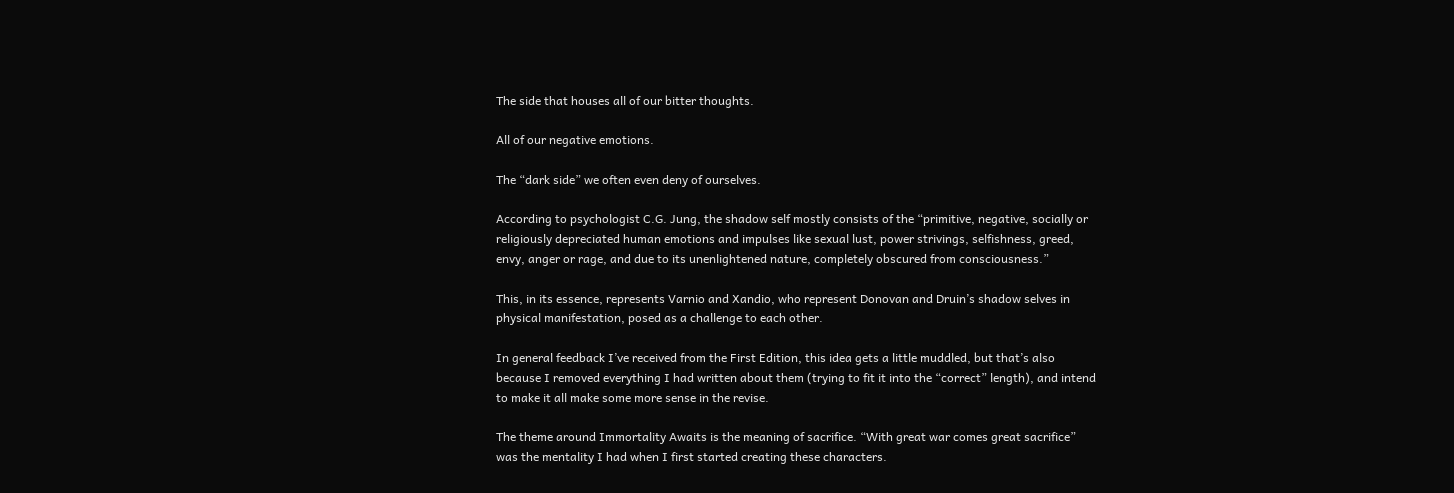The side that houses all of our bitter thoughts.

All of our negative emotions.

The “dark side” we often even deny of ourselves.

According to psychologist C.G. Jung, the shadow self mostly consists of the “primitive, negative, socially or religiously depreciated human emotions and impulses like sexual lust, power strivings, selfishness, greed, envy, anger or rage, and due to its unenlightened nature, completely obscured from consciousness.”

This, in its essence, represents Varnio and Xandio, who represent Donovan and Druin’s shadow selves in physical manifestation, posed as a challenge to each other.

In general feedback I’ve received from the First Edition, this idea gets a little muddled, but that’s also because I removed everything I had written about them (trying to fit it into the “correct” length), and intend to make it all make some more sense in the revise.

The theme around Immortality Awaits is the meaning of sacrifice. “With great war comes great sacrifice” was the mentality I had when I first started creating these characters.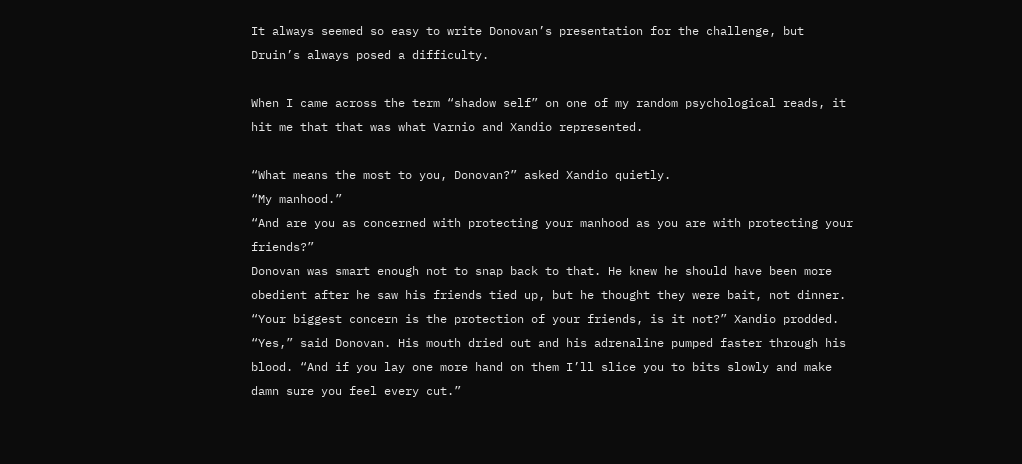It always seemed so easy to write Donovan’s presentation for the challenge, but Druin’s always posed a difficulty.

When I came across the term “shadow self” on one of my random psychological reads, it hit me that that was what Varnio and Xandio represented.

“What means the most to you, Donovan?” asked Xandio quietly.
“My manhood.”
“And are you as concerned with protecting your manhood as you are with protecting your friends?”
Donovan was smart enough not to snap back to that. He knew he should have been more obedient after he saw his friends tied up, but he thought they were bait, not dinner.
“Your biggest concern is the protection of your friends, is it not?” Xandio prodded.
“Yes,” said Donovan. His mouth dried out and his adrenaline pumped faster through his blood. “And if you lay one more hand on them I’ll slice you to bits slowly and make damn sure you feel every cut.”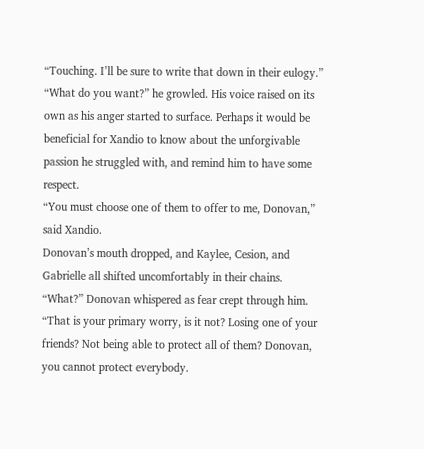“Touching. I’ll be sure to write that down in their eulogy.”
“What do you want?” he growled. His voice raised on its own as his anger started to surface. Perhaps it would be beneficial for Xandio to know about the unforgivable passion he struggled with, and remind him to have some respect.
“You must choose one of them to offer to me, Donovan,” said Xandio.
Donovan’s mouth dropped, and Kaylee, Cesion, and Gabrielle all shifted uncomfortably in their chains.
“What?” Donovan whispered as fear crept through him.
“That is your primary worry, is it not? Losing one of your friends? Not being able to protect all of them? Donovan, you cannot protect everybody.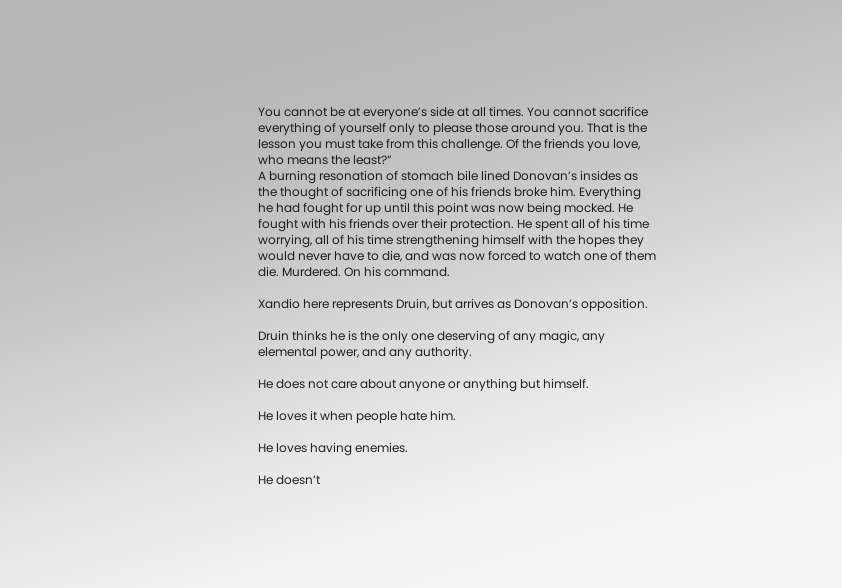You cannot be at everyone’s side at all times. You cannot sacrifice everything of yourself only to please those around you. That is the lesson you must take from this challenge. Of the friends you love, who means the least?”
A burning resonation of stomach bile lined Donovan’s insides as the thought of sacrificing one of his friends broke him. Everything he had fought for up until this point was now being mocked. He fought with his friends over their protection. He spent all of his time worrying, all of his time strengthening himself with the hopes they would never have to die, and was now forced to watch one of them die. Murdered. On his command.

Xandio here represents Druin, but arrives as Donovan’s opposition.

Druin thinks he is the only one deserving of any magic, any elemental power, and any authority.

He does not care about anyone or anything but himself.

He loves it when people hate him.

He loves having enemies.

He doesn’t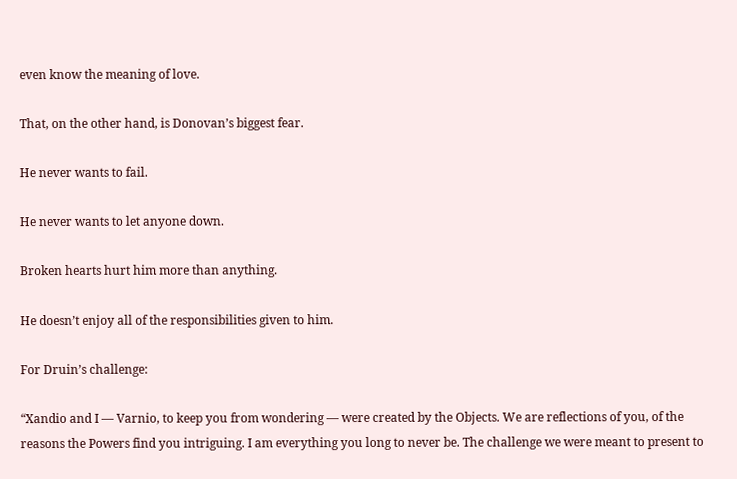even know the meaning of love.

That, on the other hand, is Donovan’s biggest fear.

He never wants to fail.

He never wants to let anyone down.

Broken hearts hurt him more than anything.

He doesn’t enjoy all of the responsibilities given to him.

For Druin’s challenge:

“Xandio and I — Varnio, to keep you from wondering — were created by the Objects. We are reflections of you, of the reasons the Powers find you intriguing. I am everything you long to never be. The challenge we were meant to present to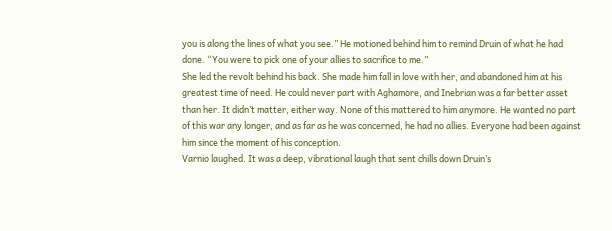you is along the lines of what you see.” He motioned behind him to remind Druin of what he had done. “You were to pick one of your allies to sacrifice to me.”
She led the revolt behind his back. She made him fall in love with her, and abandoned him at his greatest time of need. He could never part with Aghamore, and Inebrian was a far better asset than her. It didn’t matter, either way. None of this mattered to him anymore. He wanted no part of this war any longer, and as far as he was concerned, he had no allies. Everyone had been against him since the moment of his conception.
Varnio laughed. It was a deep, vibrational laugh that sent chills down Druin’s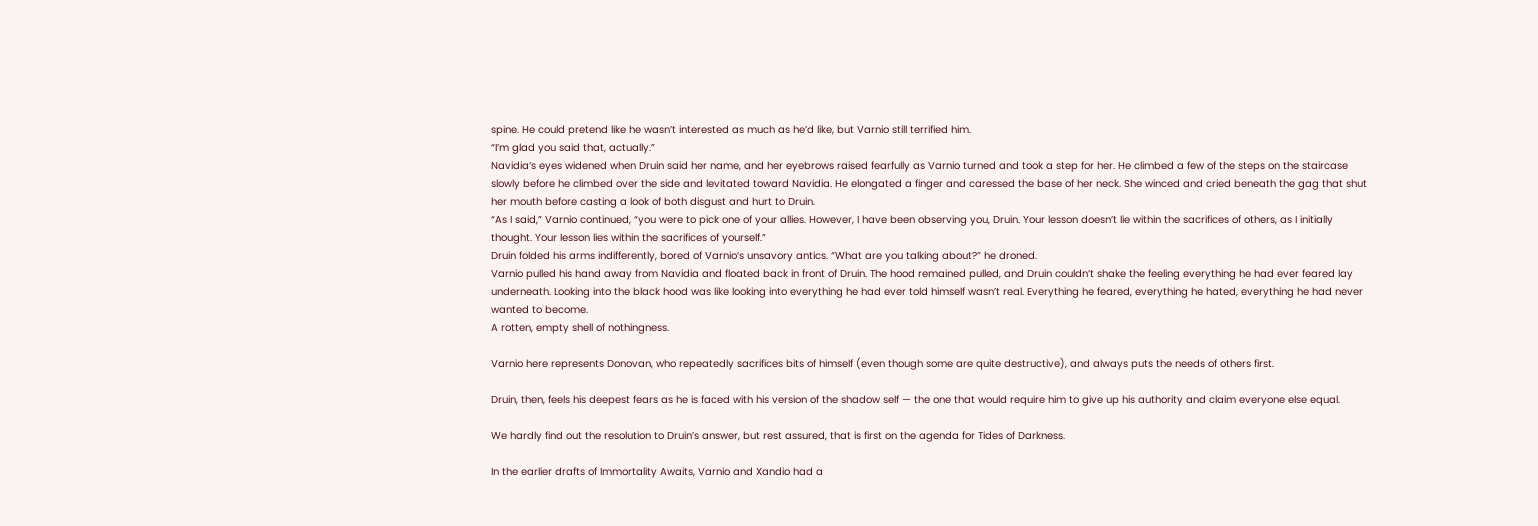spine. He could pretend like he wasn’t interested as much as he’d like, but Varnio still terrified him.
“I’m glad you said that, actually.”
Navidia’s eyes widened when Druin said her name, and her eyebrows raised fearfully as Varnio turned and took a step for her. He climbed a few of the steps on the staircase slowly before he climbed over the side and levitated toward Navidia. He elongated a finger and caressed the base of her neck. She winced and cried beneath the gag that shut her mouth before casting a look of both disgust and hurt to Druin.
“As I said,” Varnio continued, “you were to pick one of your allies. However, I have been observing you, Druin. Your lesson doesn’t lie within the sacrifices of others, as I initially thought. Your lesson lies within the sacrifices of yourself.”
Druin folded his arms indifferently, bored of Varnio’s unsavory antics. “What are you talking about?” he droned.
Varnio pulled his hand away from Navidia and floated back in front of Druin. The hood remained pulled, and Druin couldn’t shake the feeling everything he had ever feared lay underneath. Looking into the black hood was like looking into everything he had ever told himself wasn’t real. Everything he feared, everything he hated, everything he had never wanted to become.
A rotten, empty shell of nothingness.

Varnio here represents Donovan, who repeatedly sacrifices bits of himself (even though some are quite destructive), and always puts the needs of others first.

Druin, then, feels his deepest fears as he is faced with his version of the shadow self — the one that would require him to give up his authority and claim everyone else equal.

We hardly find out the resolution to Druin’s answer, but rest assured, that is first on the agenda for Tides of Darkness.

In the earlier drafts of Immortality Awaits, Varnio and Xandio had a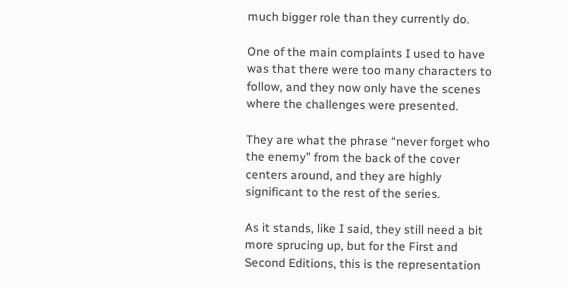much bigger role than they currently do.

One of the main complaints I used to have was that there were too many characters to follow, and they now only have the scenes where the challenges were presented.

They are what the phrase “never forget who the enemy” from the back of the cover centers around, and they are highly significant to the rest of the series.

As it stands, like I said, they still need a bit more sprucing up, but for the First and Second Editions, this is the representation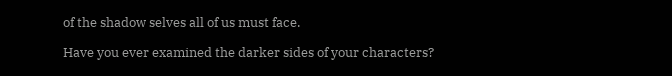of the shadow selves all of us must face.

Have you ever examined the darker sides of your characters?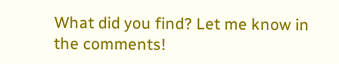What did you find? Let me know in the comments!